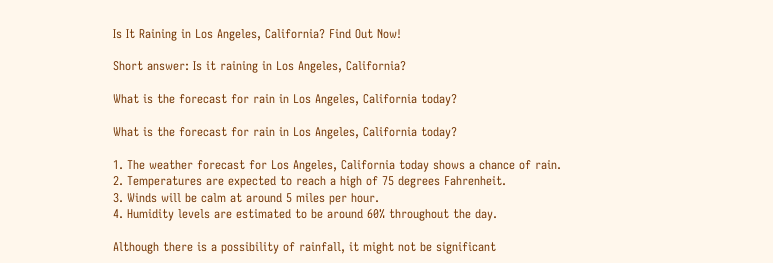Is It Raining in Los Angeles, California? Find Out Now!

Short answer: Is it raining in Los Angeles, California?

What is the forecast for rain in Los Angeles, California today?

What is the forecast for rain in Los Angeles, California today?

1. The weather forecast for Los Angeles, California today shows a chance of rain.
2. Temperatures are expected to reach a high of 75 degrees Fahrenheit.
3. Winds will be calm at around 5 miles per hour.
4. Humidity levels are estimated to be around 60% throughout the day.

Although there is a possibility of rainfall, it might not be significant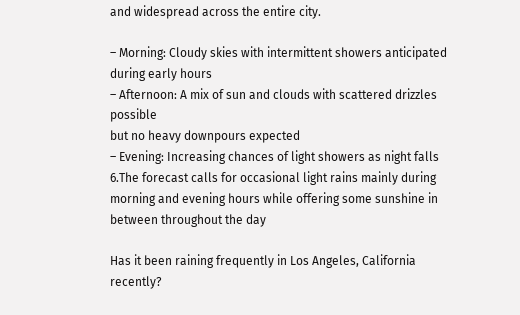and widespread across the entire city.

– Morning: Cloudy skies with intermittent showers anticipated during early hours
– Afternoon: A mix of sun and clouds with scattered drizzles possible
but no heavy downpours expected
– Evening: Increasing chances of light showers as night falls
6.The forecast calls for occasional light rains mainly during morning and evening hours while offering some sunshine in between throughout the day

Has it been raining frequently in Los Angeles, California recently?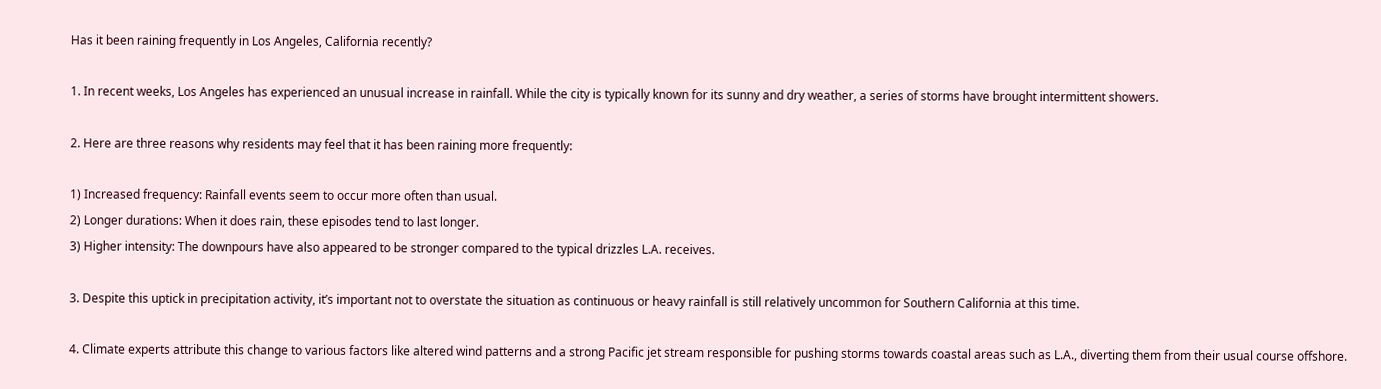Has it been raining frequently in Los Angeles, California recently?

1. In recent weeks, Los Angeles has experienced an unusual increase in rainfall. While the city is typically known for its sunny and dry weather, a series of storms have brought intermittent showers.

2. Here are three reasons why residents may feel that it has been raining more frequently:

1) Increased frequency: Rainfall events seem to occur more often than usual.
2) Longer durations: When it does rain, these episodes tend to last longer.
3) Higher intensity: The downpours have also appeared to be stronger compared to the typical drizzles L.A. receives.

3. Despite this uptick in precipitation activity, it’s important not to overstate the situation as continuous or heavy rainfall is still relatively uncommon for Southern California at this time.

4. Climate experts attribute this change to various factors like altered wind patterns and a strong Pacific jet stream responsible for pushing storms towards coastal areas such as L.A., diverting them from their usual course offshore.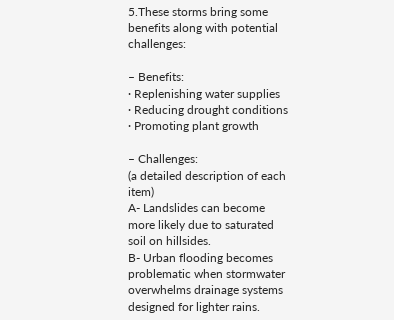5.These storms bring some benefits along with potential challenges:

– Benefits:
· Replenishing water supplies
· Reducing drought conditions
· Promoting plant growth

– Challenges:
(a detailed description of each item)
A- Landslides can become more likely due to saturated soil on hillsides.
B- Urban flooding becomes problematic when stormwater overwhelms drainage systems designed for lighter rains.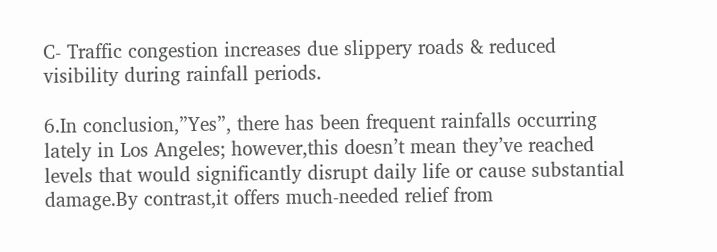C- Traffic congestion increases due slippery roads & reduced visibility during rainfall periods.

6.In conclusion,”Yes”, there has been frequent rainfalls occurring lately in Los Angeles; however,this doesn’t mean they’ve reached levels that would significantly disrupt daily life or cause substantial damage.By contrast,it offers much-needed relief from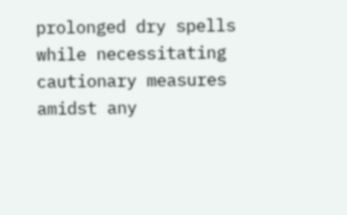prolonged dry spells while necessitating cautionary measures amidst any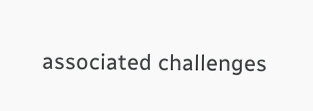associated challenges